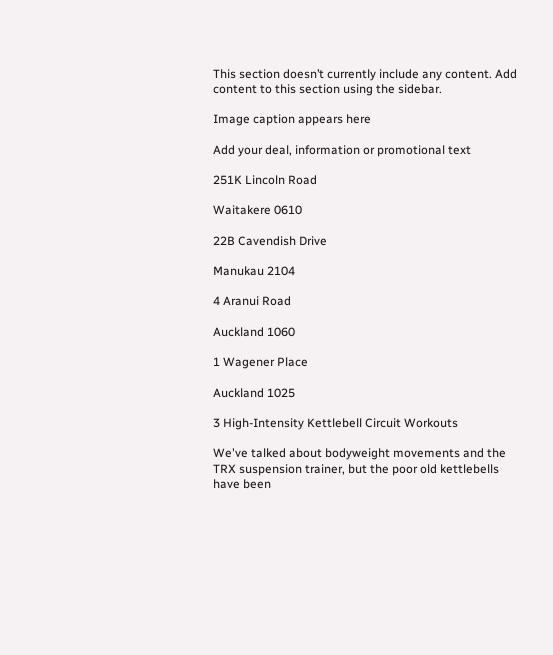This section doesn’t currently include any content. Add content to this section using the sidebar.

Image caption appears here

Add your deal, information or promotional text

251K Lincoln Road

Waitakere 0610

22B Cavendish Drive

Manukau 2104

4 Aranui Road

Auckland 1060

1 Wagener Place

Auckland 1025

3 High-Intensity Kettlebell Circuit Workouts

We've talked about bodyweight movements and the TRX suspension trainer, but the poor old kettlebells have been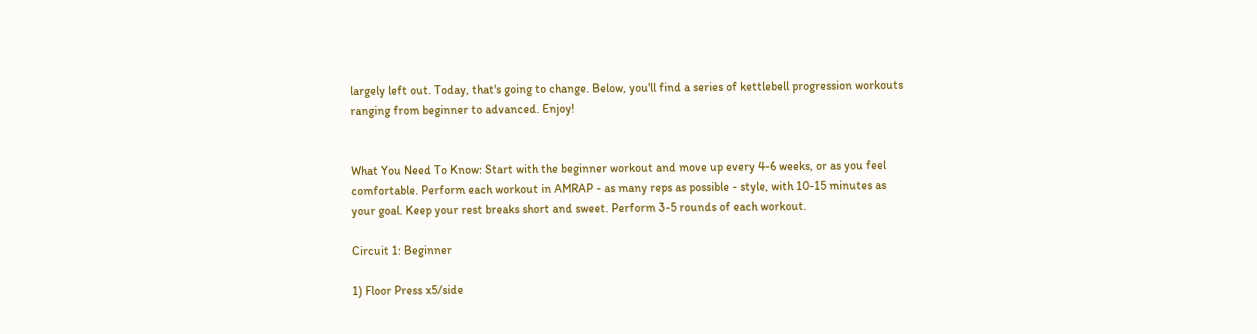largely left out. Today, that's going to change. Below, you'll find a series of kettlebell progression workouts ranging from beginner to advanced. Enjoy!


What You Need To Know: Start with the beginner workout and move up every 4-6 weeks, or as you feel comfortable. Perform each workout in AMRAP - as many reps as possible - style, with 10-15 minutes as your goal. Keep your rest breaks short and sweet. Perform 3-5 rounds of each workout.

Circuit 1: Beginner

1) Floor Press x5/side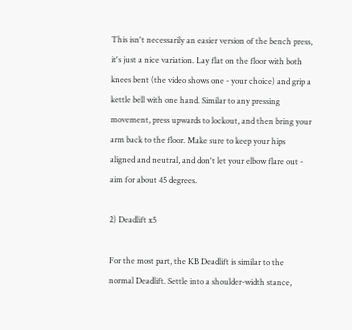This isn't necessarily an easier version of the bench press, it's just a nice variation. Lay flat on the floor with both knees bent (the video shows one - your choice) and grip a kettle bell with one hand. Similar to any pressing movement, press upwards to lockout, and then bring your arm back to the floor. Make sure to keep your hips aligned and neutral, and don't let your elbow flare out - aim for about 45 degrees.

2) Deadlift x5

For the most part, the KB Deadlift is similar to the normal Deadlift. Settle into a shoulder-width stance,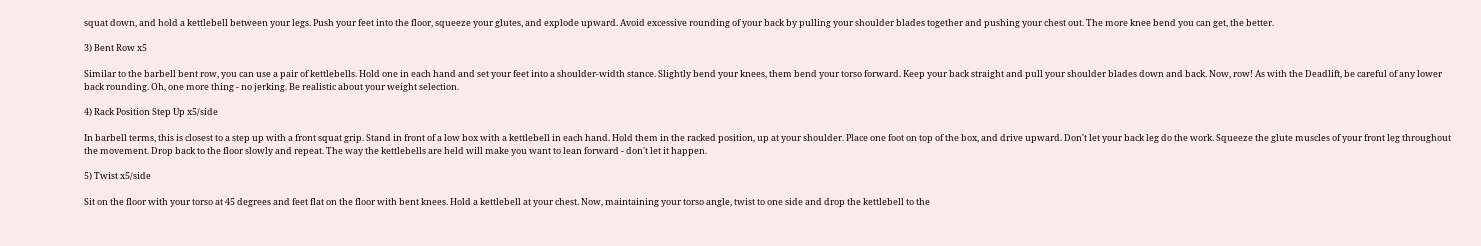squat down, and hold a kettlebell between your legs. Push your feet into the floor, squeeze your glutes, and explode upward. Avoid excessive rounding of your back by pulling your shoulder blades together and pushing your chest out. The more knee bend you can get, the better.

3) Bent Row x5

Similar to the barbell bent row, you can use a pair of kettlebells. Hold one in each hand and set your feet into a shoulder-width stance. Slightly bend your knees, them bend your torso forward. Keep your back straight and pull your shoulder blades down and back. Now, row! As with the Deadlift, be careful of any lower back rounding. Oh, one more thing - no jerking. Be realistic about your weight selection.

4) Rack Position Step Up x5/side

In barbell terms, this is closest to a step up with a front squat grip. Stand in front of a low box with a kettlebell in each hand. Hold them in the racked position, up at your shoulder. Place one foot on top of the box, and drive upward. Don't let your back leg do the work. Squeeze the glute muscles of your front leg throughout the movement. Drop back to the floor slowly and repeat. The way the kettlebells are held will make you want to lean forward - don't let it happen.

5) Twist x5/side

Sit on the floor with your torso at 45 degrees and feet flat on the floor with bent knees. Hold a kettlebell at your chest. Now, maintaining your torso angle, twist to one side and drop the kettlebell to the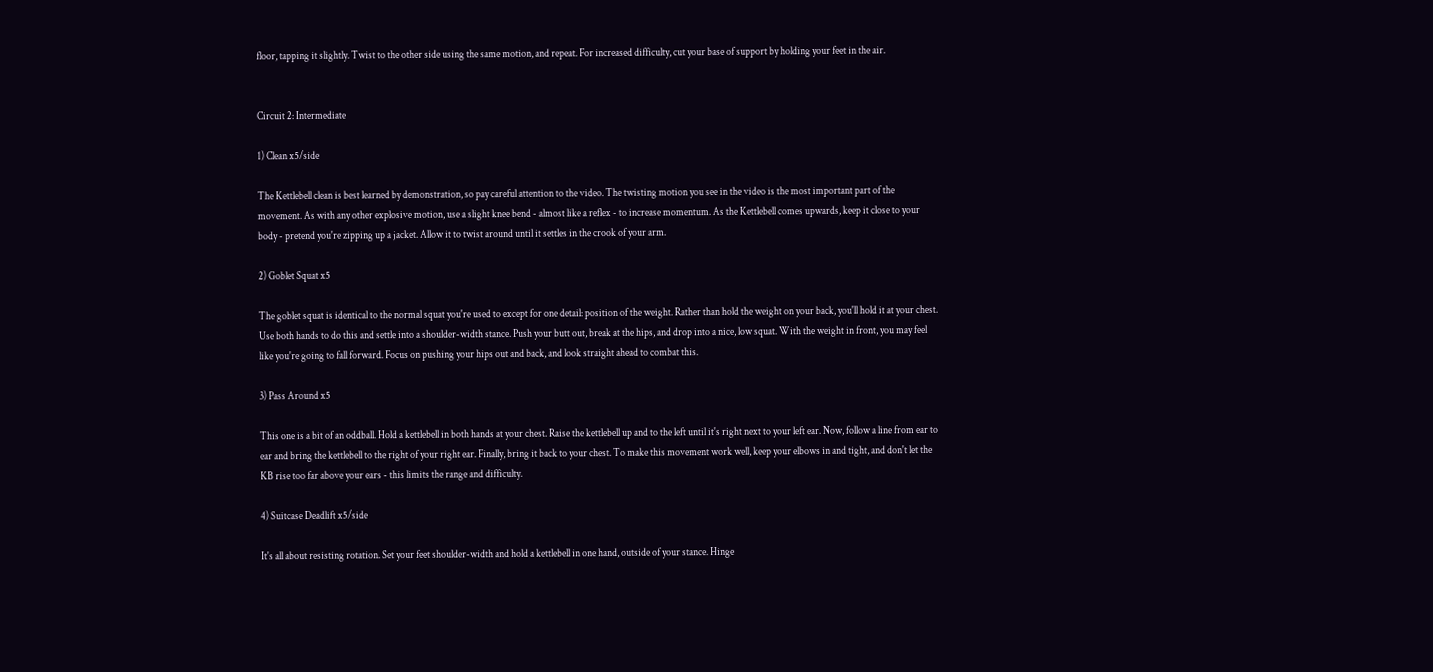floor, tapping it slightly. Twist to the other side using the same motion, and repeat. For increased difficulty, cut your base of support by holding your feet in the air.


Circuit 2: Intermediate

1) Clean x5/side

The Kettlebell clean is best learned by demonstration, so pay careful attention to the video. The twisting motion you see in the video is the most important part of the movement. As with any other explosive motion, use a slight knee bend - almost like a reflex - to increase momentum. As the Kettlebell comes upwards, keep it close to your body - pretend you're zipping up a jacket. Allow it to twist around until it settles in the crook of your arm.

2) Goblet Squat x5

The goblet squat is identical to the normal squat you're used to except for one detail: position of the weight. Rather than hold the weight on your back, you'll hold it at your chest. Use both hands to do this and settle into a shoulder-width stance. Push your butt out, break at the hips, and drop into a nice, low squat. With the weight in front, you may feel like you're going to fall forward. Focus on pushing your hips out and back, and look straight ahead to combat this.

3) Pass Around x5

This one is a bit of an oddball. Hold a kettlebell in both hands at your chest. Raise the kettlebell up and to the left until it's right next to your left ear. Now, follow a line from ear to ear and bring the kettlebell to the right of your right ear. Finally, bring it back to your chest. To make this movement work well, keep your elbows in and tight, and don't let the KB rise too far above your ears - this limits the range and difficulty.

4) Suitcase Deadlift x5/side

It's all about resisting rotation. Set your feet shoulder-width and hold a kettlebell in one hand, outside of your stance. Hinge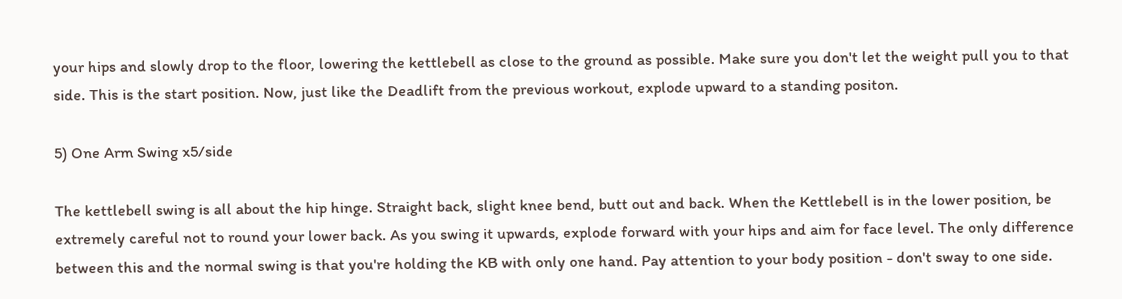your hips and slowly drop to the floor, lowering the kettlebell as close to the ground as possible. Make sure you don't let the weight pull you to that side. This is the start position. Now, just like the Deadlift from the previous workout, explode upward to a standing positon.

5) One Arm Swing x5/side

The kettlebell swing is all about the hip hinge. Straight back, slight knee bend, butt out and back. When the Kettlebell is in the lower position, be extremely careful not to round your lower back. As you swing it upwards, explode forward with your hips and aim for face level. The only difference between this and the normal swing is that you're holding the KB with only one hand. Pay attention to your body position - don't sway to one side.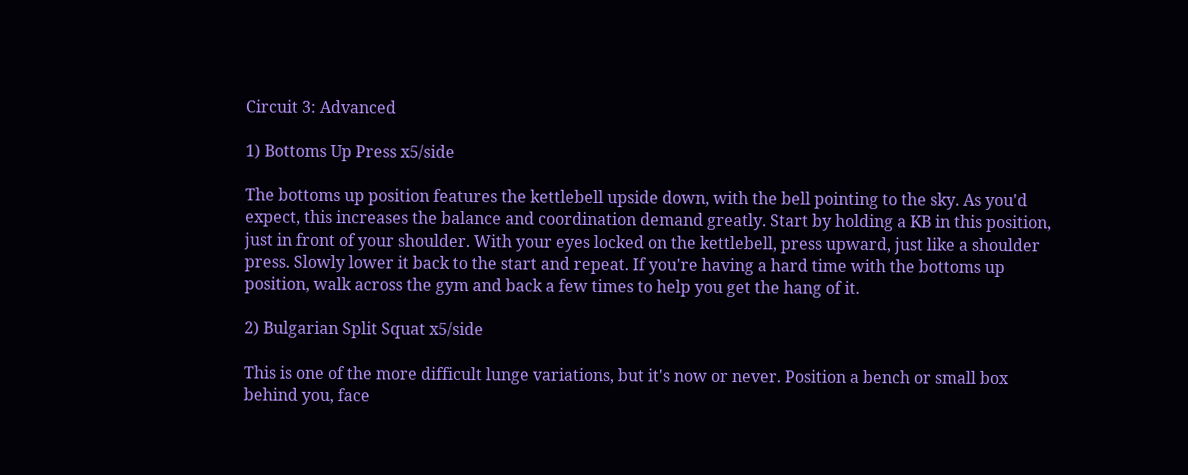Circuit 3: Advanced

1) Bottoms Up Press x5/side

The bottoms up position features the kettlebell upside down, with the bell pointing to the sky. As you'd expect, this increases the balance and coordination demand greatly. Start by holding a KB in this position, just in front of your shoulder. With your eyes locked on the kettlebell, press upward, just like a shoulder press. Slowly lower it back to the start and repeat. If you're having a hard time with the bottoms up position, walk across the gym and back a few times to help you get the hang of it.

2) Bulgarian Split Squat x5/side

This is one of the more difficult lunge variations, but it's now or never. Position a bench or small box behind you, face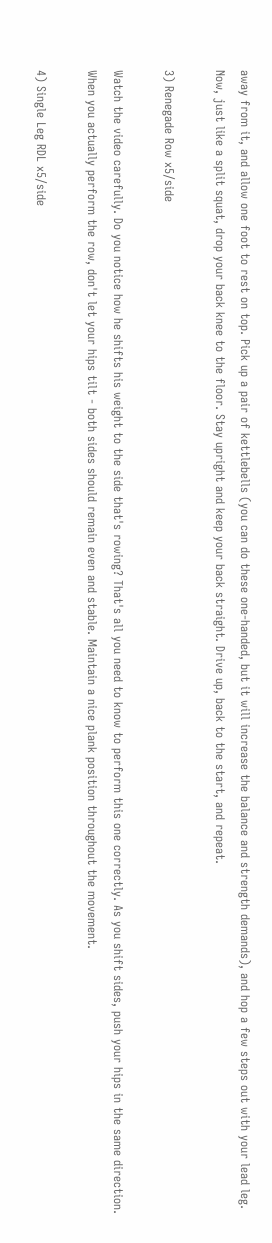away from it, and allow one foot to rest on top. Pick up a pair of kettlebells (you can do these one-handed, but it will increase the balance and strength demands), and hop a few steps out with your lead leg. Now, just like a split squat, drop your back knee to the floor. Stay upright and keep your back straight. Drive up, back to the start, and repeat.

3) Renegade Row x5/side

Watch the video carefully. Do you notice how he shifts his weight to the side that's rowing? That's all you need to know to perform this one correctly. As you shift sides, push your hips in the same direction. When you actually perform the row, don't let your hips tilt - both sides should remain even and stable. Maintain a nice plank position throughout the movement.

4) Single Leg RDL x5/side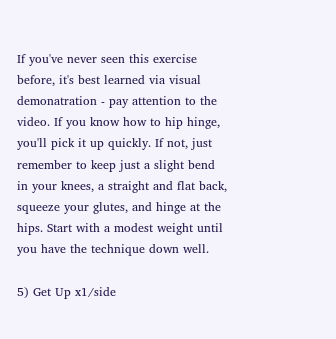If you've never seen this exercise before, it's best learned via visual demonatration - pay attention to the video. If you know how to hip hinge, you'll pick it up quickly. If not, just remember to keep just a slight bend in your knees, a straight and flat back, squeeze your glutes, and hinge at the hips. Start with a modest weight until you have the technique down well.

5) Get Up x1/side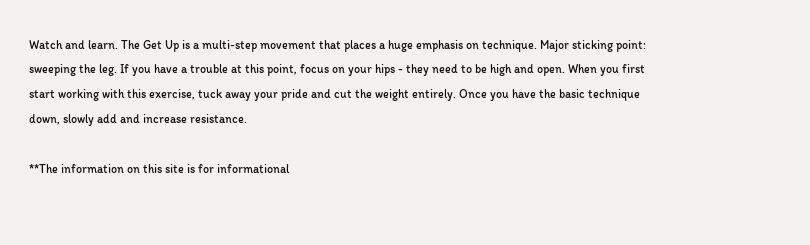Watch and learn. The Get Up is a multi-step movement that places a huge emphasis on technique. Major sticking point: sweeping the leg. If you have a trouble at this point, focus on your hips - they need to be high and open. When you first start working with this exercise, tuck away your pride and cut the weight entirely. Once you have the basic technique down, slowly add and increase resistance.

**The information on this site is for informational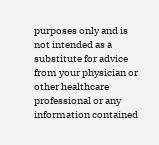purposes only and is not intended as a substitute for advice from your physician or other healthcare professional or any information contained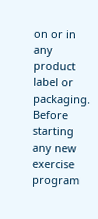on or in any product label or packaging. Before starting any new exercise program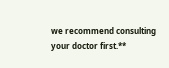we recommend consulting your doctor first.**